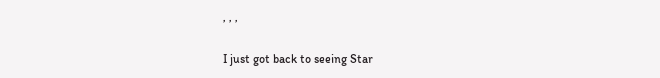, , ,

I just got back to seeing Star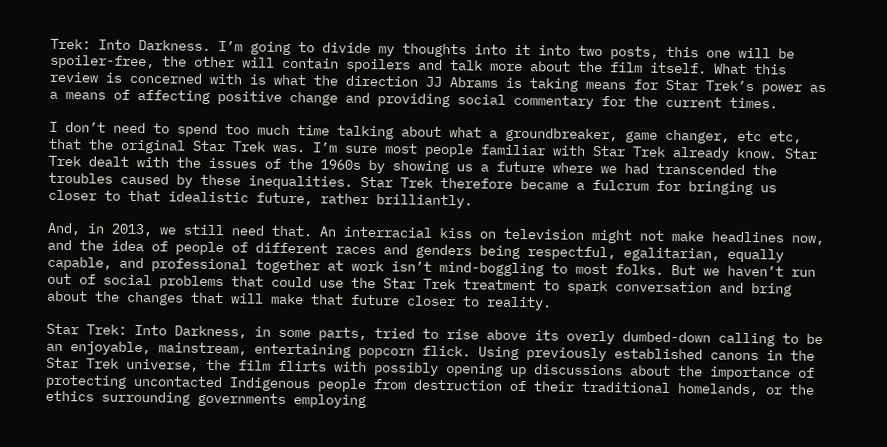Trek: Into Darkness. I’m going to divide my thoughts into it into two posts, this one will be spoiler-free, the other will contain spoilers and talk more about the film itself. What this review is concerned with is what the direction JJ Abrams is taking means for Star Trek’s power as a means of affecting positive change and providing social commentary for the current times.

I don’t need to spend too much time talking about what a groundbreaker, game changer, etc etc, that the original Star Trek was. I’m sure most people familiar with Star Trek already know. Star Trek dealt with the issues of the 1960s by showing us a future where we had transcended the troubles caused by these inequalities. Star Trek therefore became a fulcrum for bringing us closer to that idealistic future, rather brilliantly.

And, in 2013, we still need that. An interracial kiss on television might not make headlines now, and the idea of people of different races and genders being respectful, egalitarian, equally capable, and professional together at work isn’t mind-boggling to most folks. But we haven’t run out of social problems that could use the Star Trek treatment to spark conversation and bring about the changes that will make that future closer to reality.

Star Trek: Into Darkness, in some parts, tried to rise above its overly dumbed-down calling to be an enjoyable, mainstream, entertaining popcorn flick. Using previously established canons in the Star Trek universe, the film flirts with possibly opening up discussions about the importance of protecting uncontacted Indigenous people from destruction of their traditional homelands, or the ethics surrounding governments employing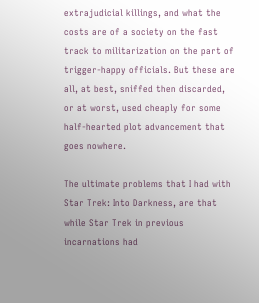extrajudicial killings, and what the costs are of a society on the fast track to militarization on the part of trigger-happy officials. But these are all, at best, sniffed then discarded, or at worst, used cheaply for some half-hearted plot advancement that goes nowhere.

The ultimate problems that I had with Star Trek: Into Darkness, are that while Star Trek in previous incarnations had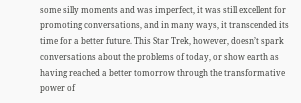some silly moments and was imperfect, it was still excellent for promoting conversations, and in many ways, it transcended its time for a better future. This Star Trek, however, doesn’t spark conversations about the problems of today, or show earth as having reached a better tomorrow through the transformative power of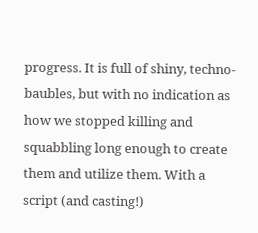progress. It is full of shiny, techno-baubles, but with no indication as how we stopped killing and squabbling long enough to create them and utilize them. With a script (and casting!)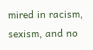mired in racism, sexism, and no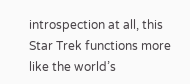introspection at all, this Star Trek functions more like the world’s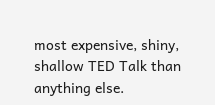most expensive, shiny, shallow TED Talk than anything else.